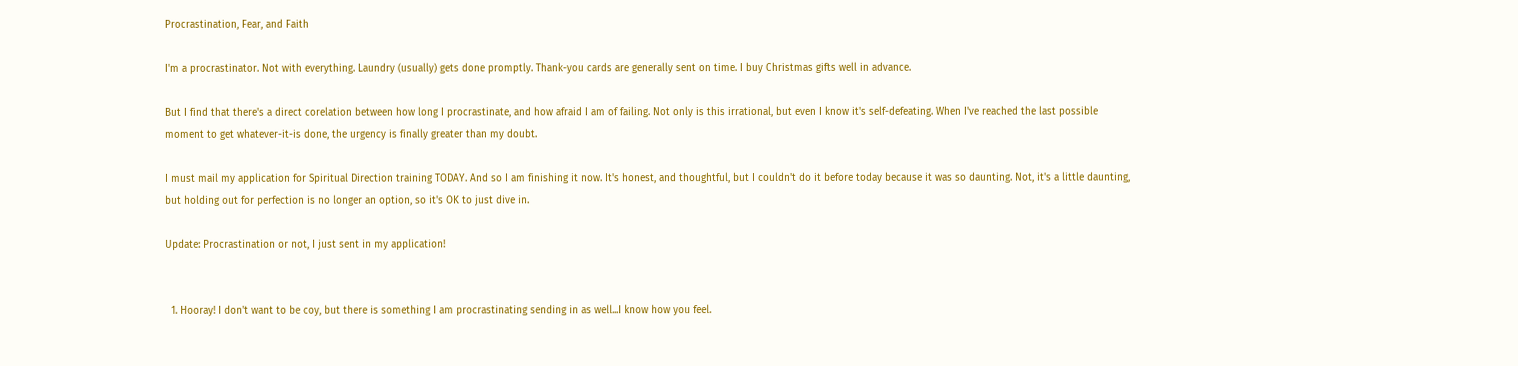Procrastination, Fear, and Faith

I'm a procrastinator. Not with everything. Laundry (usually) gets done promptly. Thank-you cards are generally sent on time. I buy Christmas gifts well in advance.

But I find that there's a direct corelation between how long I procrastinate, and how afraid I am of failing. Not only is this irrational, but even I know it's self-defeating. When I've reached the last possible moment to get whatever-it-is done, the urgency is finally greater than my doubt.

I must mail my application for Spiritual Direction training TODAY. And so I am finishing it now. It's honest, and thoughtful, but I couldn't do it before today because it was so daunting. Not, it's a little daunting, but holding out for perfection is no longer an option, so it's OK to just dive in.

Update: Procrastination or not, I just sent in my application!


  1. Hooray! I don't want to be coy, but there is something I am procrastinating sending in as well...I know how you feel.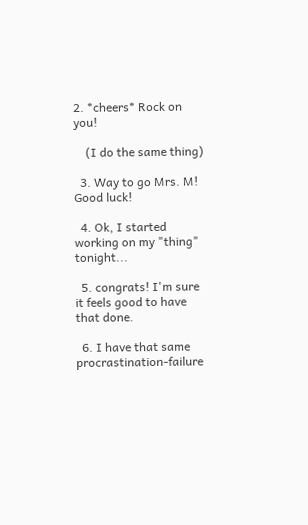2. *cheers* Rock on you!

    (I do the same thing)

  3. Way to go Mrs. M! Good luck!

  4. Ok, I started working on my "thing" tonight...

  5. congrats! I'm sure it feels good to have that done.

  6. I have that same procrastination-failure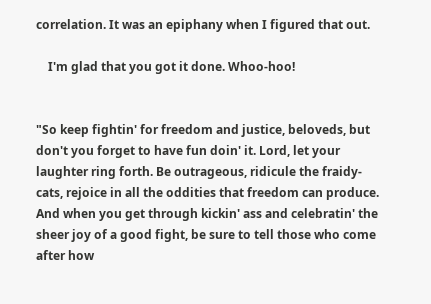correlation. It was an epiphany when I figured that out.

    I'm glad that you got it done. Whoo-hoo!


"So keep fightin' for freedom and justice, beloveds, but don't you forget to have fun doin' it. Lord, let your laughter ring forth. Be outrageous, ridicule the fraidy-cats, rejoice in all the oddities that freedom can produce. And when you get through kickin' ass and celebratin' the sheer joy of a good fight, be sure to tell those who come after how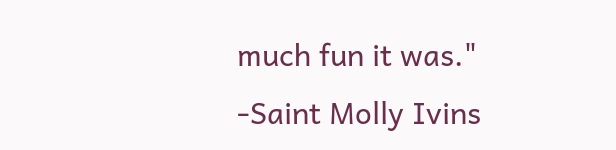much fun it was."
-Saint Molly Ivins